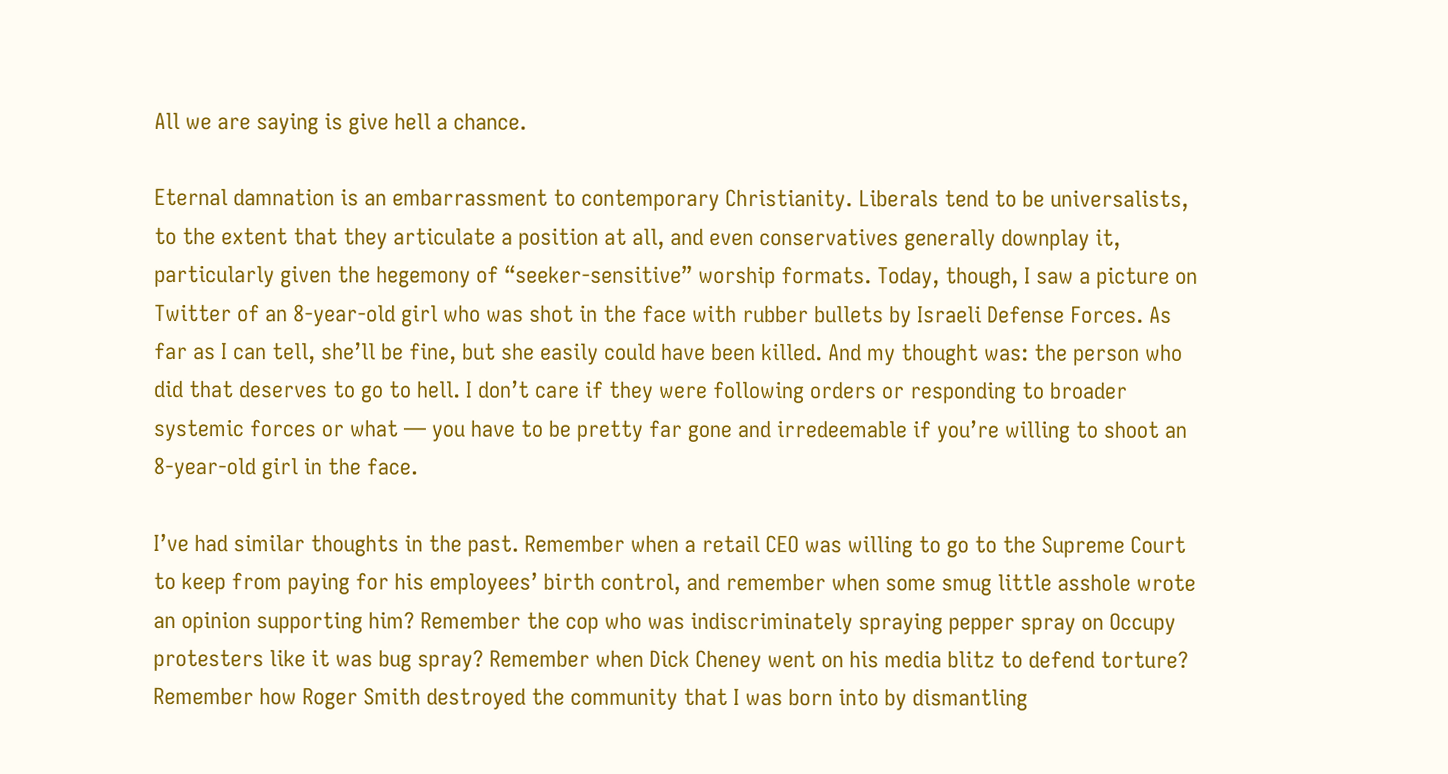All we are saying is give hell a chance.

Eternal damnation is an embarrassment to contemporary Christianity. Liberals tend to be universalists, to the extent that they articulate a position at all, and even conservatives generally downplay it, particularly given the hegemony of “seeker-sensitive” worship formats. Today, though, I saw a picture on Twitter of an 8-year-old girl who was shot in the face with rubber bullets by Israeli Defense Forces. As far as I can tell, she’ll be fine, but she easily could have been killed. And my thought was: the person who did that deserves to go to hell. I don’t care if they were following orders or responding to broader systemic forces or what — you have to be pretty far gone and irredeemable if you’re willing to shoot an 8-year-old girl in the face.

I’ve had similar thoughts in the past. Remember when a retail CEO was willing to go to the Supreme Court to keep from paying for his employees’ birth control, and remember when some smug little asshole wrote an opinion supporting him? Remember the cop who was indiscriminately spraying pepper spray on Occupy protesters like it was bug spray? Remember when Dick Cheney went on his media blitz to defend torture? Remember how Roger Smith destroyed the community that I was born into by dismantling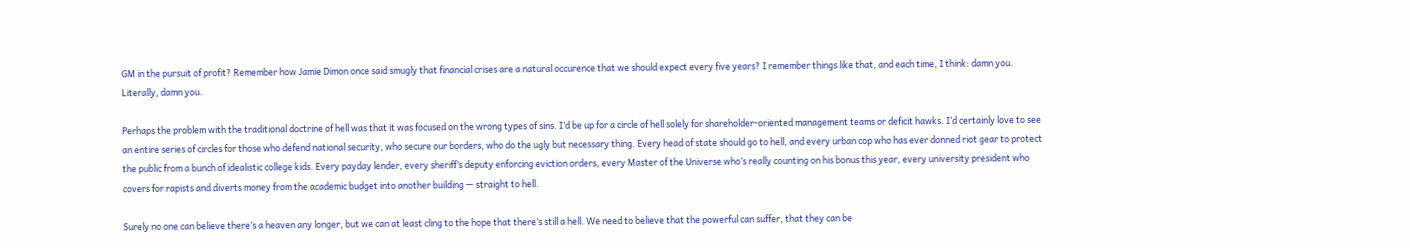GM in the pursuit of profit? Remember how Jamie Dimon once said smugly that financial crises are a natural occurence that we should expect every five years? I remember things like that, and each time, I think: damn you. Literally, damn you.

Perhaps the problem with the traditional doctrine of hell was that it was focused on the wrong types of sins. I’d be up for a circle of hell solely for shareholder-oriented management teams or deficit hawks. I’d certainly love to see an entire series of circles for those who defend national security, who secure our borders, who do the ugly but necessary thing. Every head of state should go to hell, and every urban cop who has ever donned riot gear to protect the public from a bunch of idealistic college kids. Every payday lender, every sheriff’s deputy enforcing eviction orders, every Master of the Universe who’s really counting on his bonus this year, every university president who covers for rapists and diverts money from the academic budget into another building — straight to hell.

Surely no one can believe there’s a heaven any longer, but we can at least cling to the hope that there’s still a hell. We need to believe that the powerful can suffer, that they can be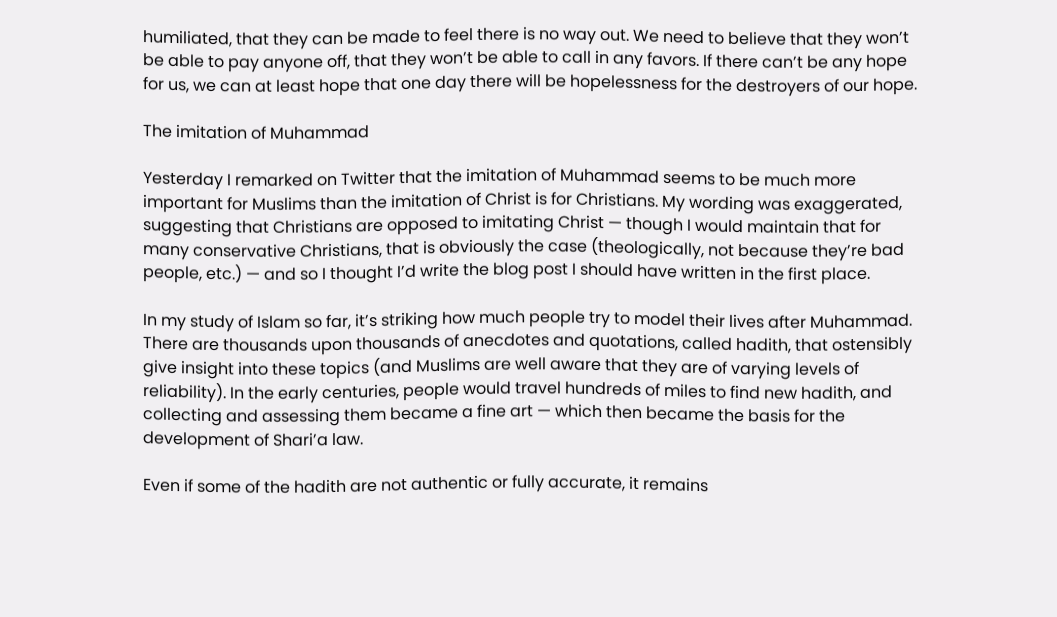humiliated, that they can be made to feel there is no way out. We need to believe that they won’t be able to pay anyone off, that they won’t be able to call in any favors. If there can’t be any hope for us, we can at least hope that one day there will be hopelessness for the destroyers of our hope.

The imitation of Muhammad

Yesterday I remarked on Twitter that the imitation of Muhammad seems to be much more important for Muslims than the imitation of Christ is for Christians. My wording was exaggerated, suggesting that Christians are opposed to imitating Christ — though I would maintain that for many conservative Christians, that is obviously the case (theologically, not because they’re bad people, etc.) — and so I thought I’d write the blog post I should have written in the first place.

In my study of Islam so far, it’s striking how much people try to model their lives after Muhammad. There are thousands upon thousands of anecdotes and quotations, called hadith, that ostensibly give insight into these topics (and Muslims are well aware that they are of varying levels of reliability). In the early centuries, people would travel hundreds of miles to find new hadith, and collecting and assessing them became a fine art — which then became the basis for the development of Shari’a law.

Even if some of the hadith are not authentic or fully accurate, it remains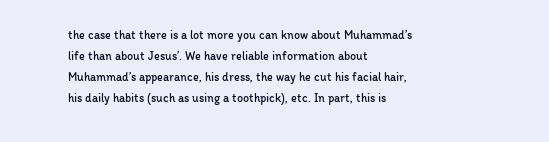the case that there is a lot more you can know about Muhammad’s life than about Jesus’. We have reliable information about Muhammad’s appearance, his dress, the way he cut his facial hair, his daily habits (such as using a toothpick), etc. In part, this is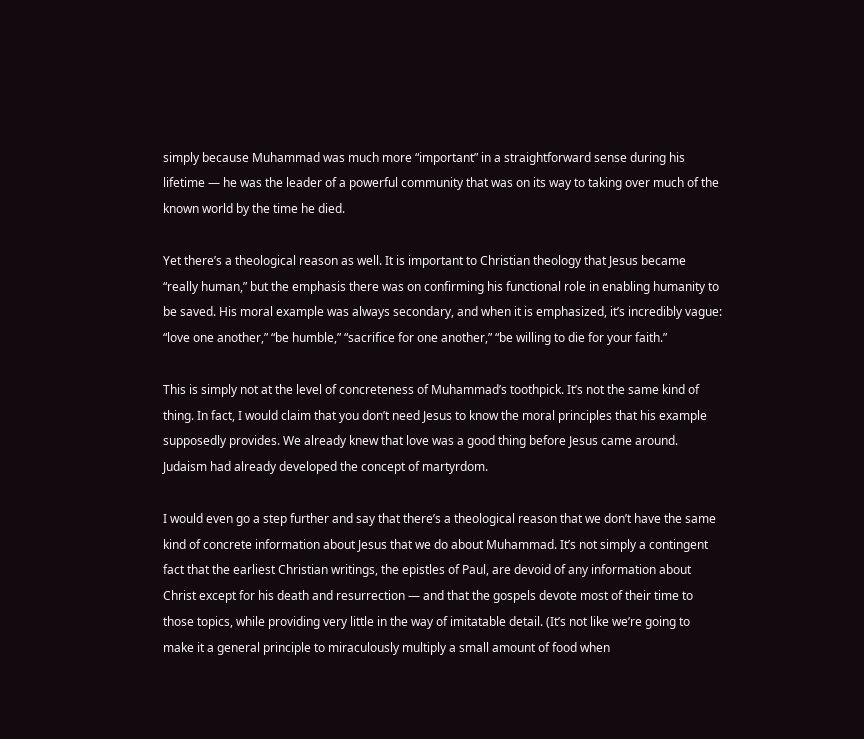simply because Muhammad was much more “important” in a straightforward sense during his lifetime — he was the leader of a powerful community that was on its way to taking over much of the known world by the time he died.

Yet there’s a theological reason as well. It is important to Christian theology that Jesus became “really human,” but the emphasis there was on confirming his functional role in enabling humanity to be saved. His moral example was always secondary, and when it is emphasized, it’s incredibly vague: “love one another,” “be humble,” “sacrifice for one another,” “be willing to die for your faith.”

This is simply not at the level of concreteness of Muhammad’s toothpick. It’s not the same kind of thing. In fact, I would claim that you don’t need Jesus to know the moral principles that his example supposedly provides. We already knew that love was a good thing before Jesus came around. Judaism had already developed the concept of martyrdom.

I would even go a step further and say that there’s a theological reason that we don’t have the same kind of concrete information about Jesus that we do about Muhammad. It’s not simply a contingent fact that the earliest Christian writings, the epistles of Paul, are devoid of any information about Christ except for his death and resurrection — and that the gospels devote most of their time to those topics, while providing very little in the way of imitatable detail. (It’s not like we’re going to make it a general principle to miraculously multiply a small amount of food when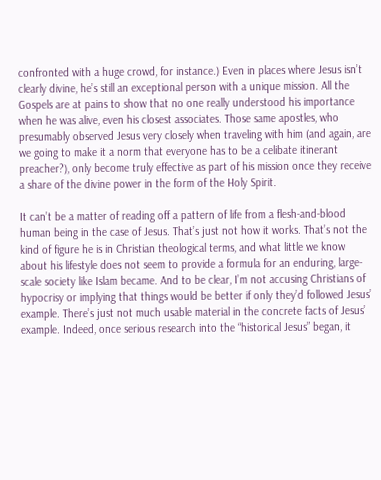confronted with a huge crowd, for instance.) Even in places where Jesus isn’t clearly divine, he’s still an exceptional person with a unique mission. All the Gospels are at pains to show that no one really understood his importance when he was alive, even his closest associates. Those same apostles, who presumably observed Jesus very closely when traveling with him (and again, are we going to make it a norm that everyone has to be a celibate itinerant preacher?), only become truly effective as part of his mission once they receive a share of the divine power in the form of the Holy Spirit.

It can’t be a matter of reading off a pattern of life from a flesh-and-blood human being in the case of Jesus. That’s just not how it works. That’s not the kind of figure he is in Christian theological terms, and what little we know about his lifestyle does not seem to provide a formula for an enduring, large-scale society like Islam became. And to be clear, I’m not accusing Christians of hypocrisy or implying that things would be better if only they’d followed Jesus’ example. There’s just not much usable material in the concrete facts of Jesus’ example. Indeed, once serious research into the “historical Jesus” began, it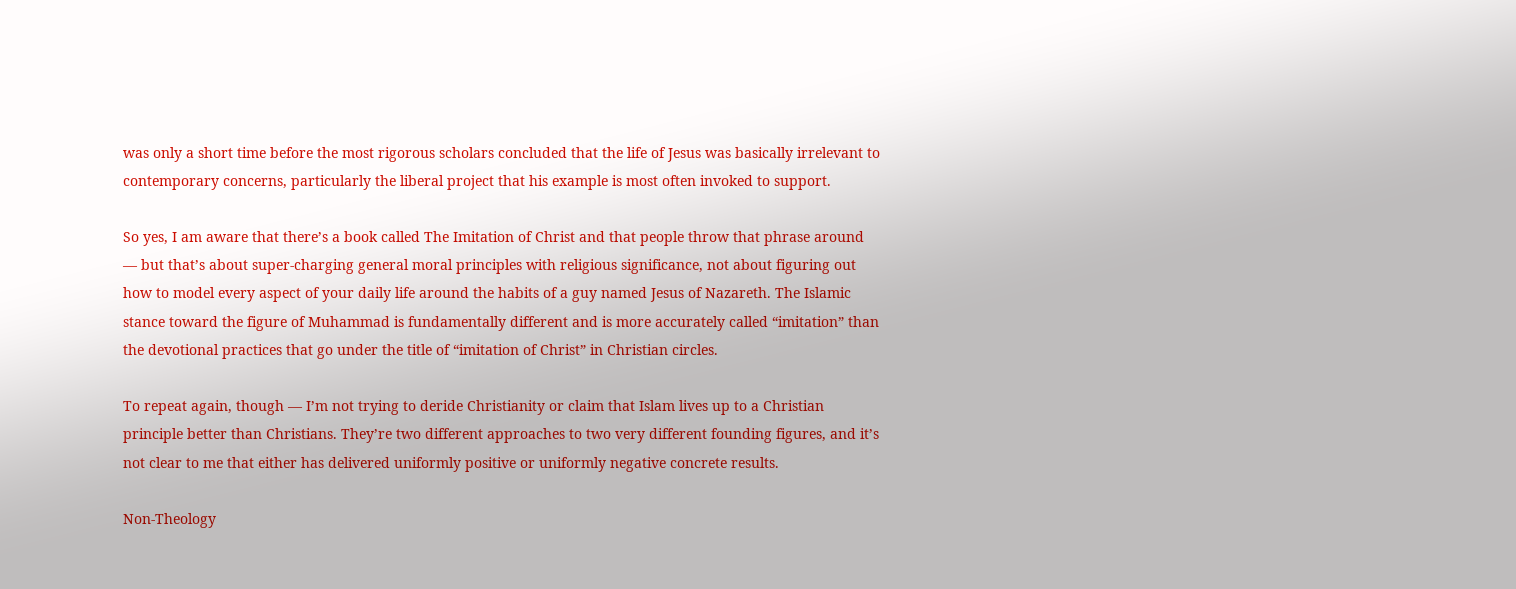was only a short time before the most rigorous scholars concluded that the life of Jesus was basically irrelevant to contemporary concerns, particularly the liberal project that his example is most often invoked to support.

So yes, I am aware that there’s a book called The Imitation of Christ and that people throw that phrase around — but that’s about super-charging general moral principles with religious significance, not about figuring out how to model every aspect of your daily life around the habits of a guy named Jesus of Nazareth. The Islamic stance toward the figure of Muhammad is fundamentally different and is more accurately called “imitation” than the devotional practices that go under the title of “imitation of Christ” in Christian circles.

To repeat again, though — I’m not trying to deride Christianity or claim that Islam lives up to a Christian principle better than Christians. They’re two different approaches to two very different founding figures, and it’s not clear to me that either has delivered uniformly positive or uniformly negative concrete results.

Non-Theology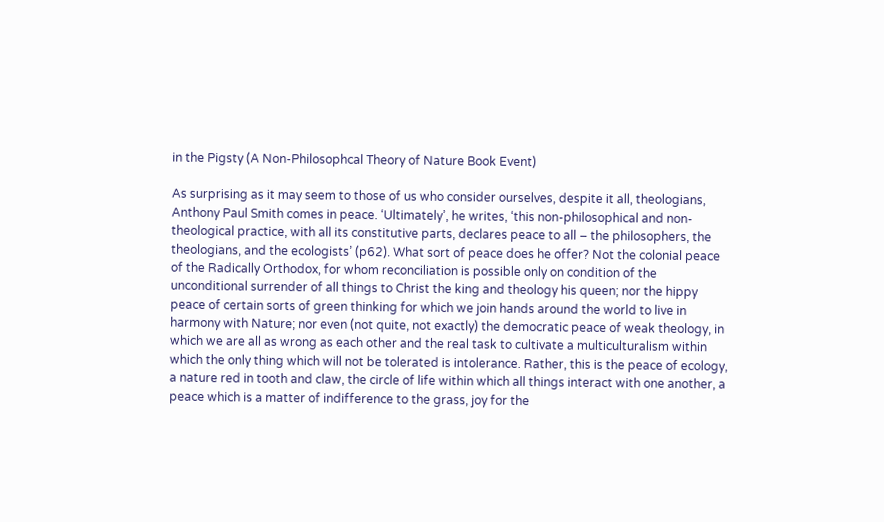in the Pigsty (A Non-Philosophcal Theory of Nature Book Event)

As surprising as it may seem to those of us who consider ourselves, despite it all, theologians, Anthony Paul Smith comes in peace. ‘Ultimately’, he writes, ‘this non-philosophical and non-theological practice, with all its constitutive parts, declares peace to all – the philosophers, the theologians, and the ecologists’ (p62). What sort of peace does he offer? Not the colonial peace of the Radically Orthodox, for whom reconciliation is possible only on condition of the unconditional surrender of all things to Christ the king and theology his queen; nor the hippy peace of certain sorts of green thinking for which we join hands around the world to live in harmony with Nature; nor even (not quite, not exactly) the democratic peace of weak theology, in which we are all as wrong as each other and the real task to cultivate a multiculturalism within which the only thing which will not be tolerated is intolerance. Rather, this is the peace of ecology, a nature red in tooth and claw, the circle of life within which all things interact with one another, a peace which is a matter of indifference to the grass, joy for the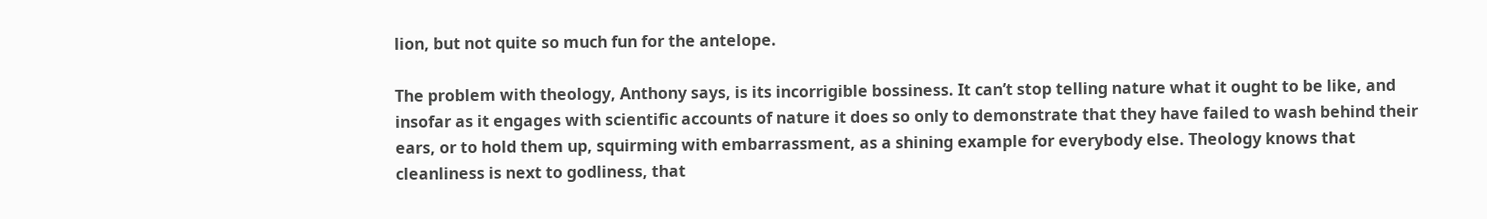lion, but not quite so much fun for the antelope.

The problem with theology, Anthony says, is its incorrigible bossiness. It can’t stop telling nature what it ought to be like, and insofar as it engages with scientific accounts of nature it does so only to demonstrate that they have failed to wash behind their ears, or to hold them up, squirming with embarrassment, as a shining example for everybody else. Theology knows that cleanliness is next to godliness, that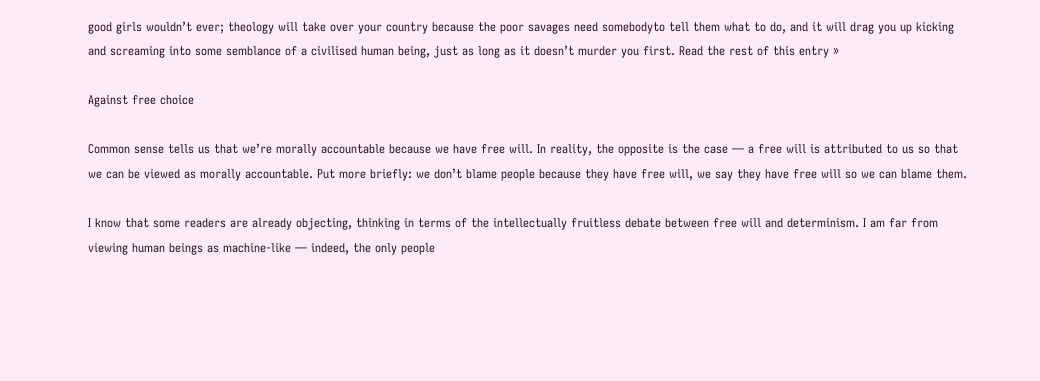good girls wouldn’t ever; theology will take over your country because the poor savages need somebodyto tell them what to do, and it will drag you up kicking and screaming into some semblance of a civilised human being, just as long as it doesn’t murder you first. Read the rest of this entry »

Against free choice

Common sense tells us that we’re morally accountable because we have free will. In reality, the opposite is the case — a free will is attributed to us so that we can be viewed as morally accountable. Put more briefly: we don’t blame people because they have free will, we say they have free will so we can blame them.

I know that some readers are already objecting, thinking in terms of the intellectually fruitless debate between free will and determinism. I am far from viewing human beings as machine-like — indeed, the only people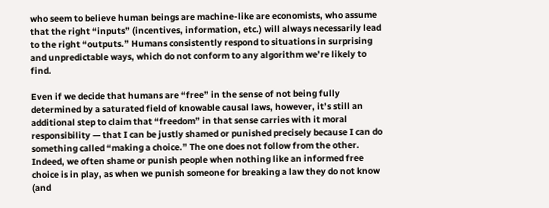who seem to believe human beings are machine-like are economists, who assume that the right “inputs” (incentives, information, etc.) will always necessarily lead to the right “outputs.” Humans consistently respond to situations in surprising and unpredictable ways, which do not conform to any algorithm we’re likely to find.

Even if we decide that humans are “free” in the sense of not being fully determined by a saturated field of knowable causal laws, however, it’s still an additional step to claim that “freedom” in that sense carries with it moral responsibility — that I can be justly shamed or punished precisely because I can do something called “making a choice.” The one does not follow from the other. Indeed, we often shame or punish people when nothing like an informed free choice is in play, as when we punish someone for breaking a law they do not know (and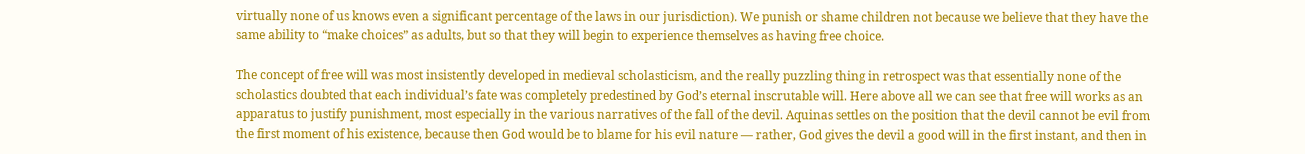virtually none of us knows even a significant percentage of the laws in our jurisdiction). We punish or shame children not because we believe that they have the same ability to “make choices” as adults, but so that they will begin to experience themselves as having free choice.

The concept of free will was most insistently developed in medieval scholasticism, and the really puzzling thing in retrospect was that essentially none of the scholastics doubted that each individual’s fate was completely predestined by God’s eternal inscrutable will. Here above all we can see that free will works as an apparatus to justify punishment, most especially in the various narratives of the fall of the devil. Aquinas settles on the position that the devil cannot be evil from the first moment of his existence, because then God would be to blame for his evil nature — rather, God gives the devil a good will in the first instant, and then in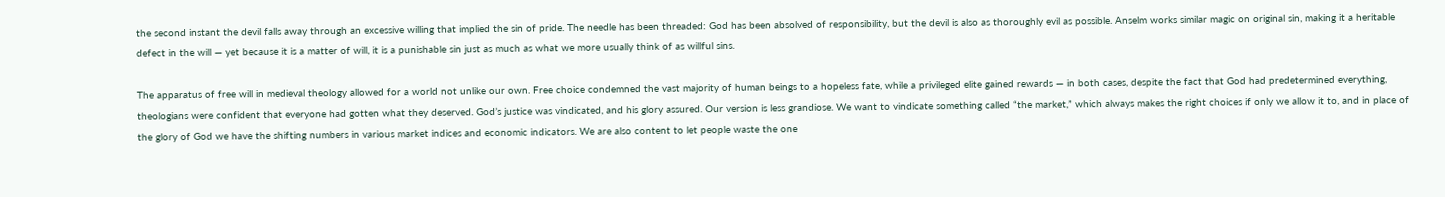the second instant the devil falls away through an excessive willing that implied the sin of pride. The needle has been threaded: God has been absolved of responsibility, but the devil is also as thoroughly evil as possible. Anselm works similar magic on original sin, making it a heritable defect in the will — yet because it is a matter of will, it is a punishable sin just as much as what we more usually think of as willful sins.

The apparatus of free will in medieval theology allowed for a world not unlike our own. Free choice condemned the vast majority of human beings to a hopeless fate, while a privileged elite gained rewards — in both cases, despite the fact that God had predetermined everything, theologians were confident that everyone had gotten what they deserved. God’s justice was vindicated, and his glory assured. Our version is less grandiose. We want to vindicate something called “the market,” which always makes the right choices if only we allow it to, and in place of the glory of God we have the shifting numbers in various market indices and economic indicators. We are also content to let people waste the one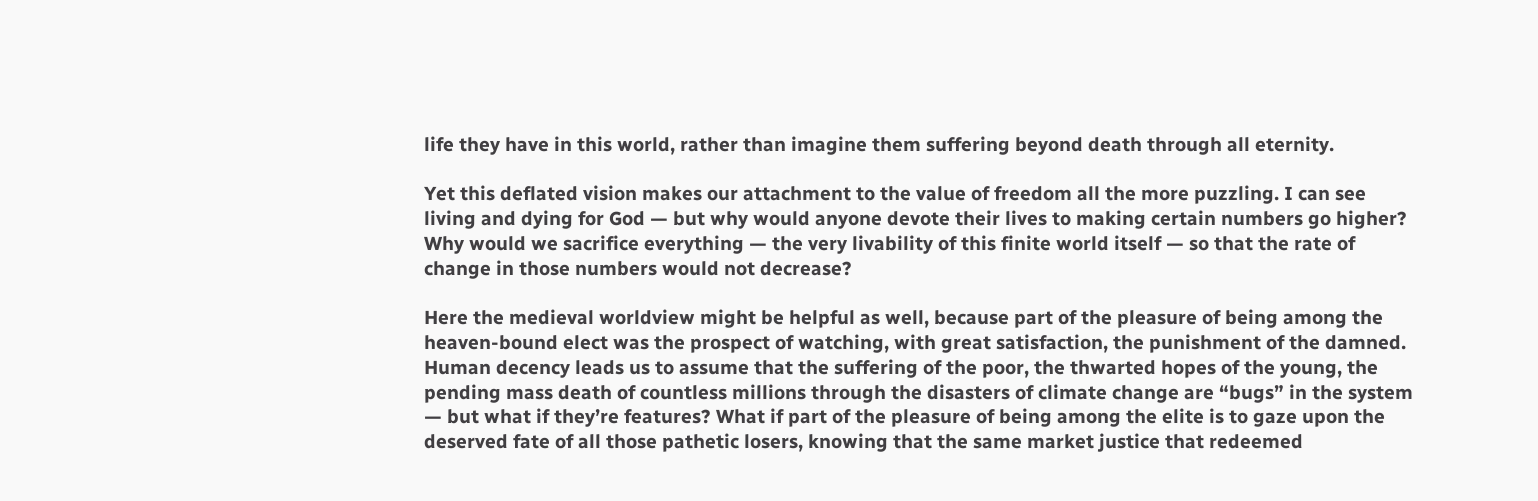life they have in this world, rather than imagine them suffering beyond death through all eternity.

Yet this deflated vision makes our attachment to the value of freedom all the more puzzling. I can see living and dying for God — but why would anyone devote their lives to making certain numbers go higher? Why would we sacrifice everything — the very livability of this finite world itself — so that the rate of change in those numbers would not decrease?

Here the medieval worldview might be helpful as well, because part of the pleasure of being among the heaven-bound elect was the prospect of watching, with great satisfaction, the punishment of the damned. Human decency leads us to assume that the suffering of the poor, the thwarted hopes of the young, the pending mass death of countless millions through the disasters of climate change are “bugs” in the system — but what if they’re features? What if part of the pleasure of being among the elite is to gaze upon the deserved fate of all those pathetic losers, knowing that the same market justice that redeemed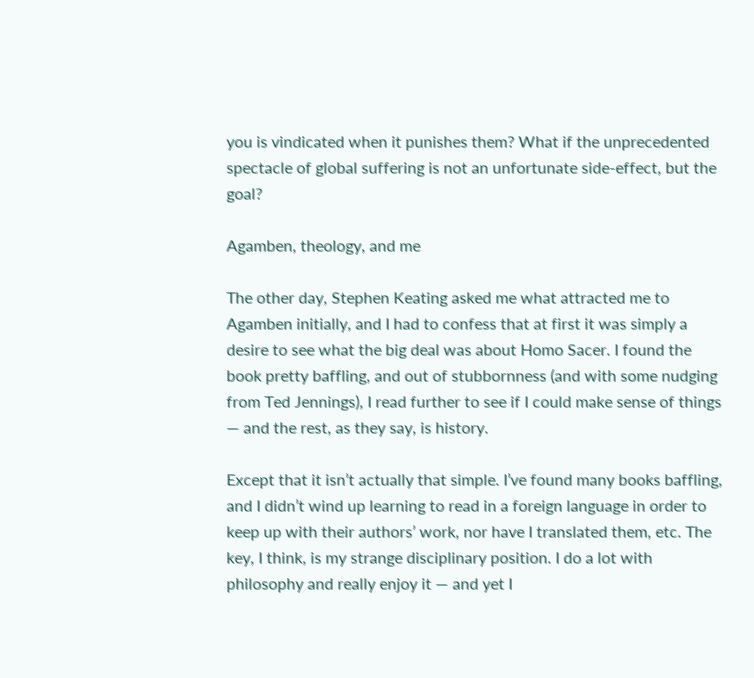you is vindicated when it punishes them? What if the unprecedented spectacle of global suffering is not an unfortunate side-effect, but the goal?

Agamben, theology, and me

The other day, Stephen Keating asked me what attracted me to Agamben initially, and I had to confess that at first it was simply a desire to see what the big deal was about Homo Sacer. I found the book pretty baffling, and out of stubbornness (and with some nudging from Ted Jennings), I read further to see if I could make sense of things — and the rest, as they say, is history.

Except that it isn’t actually that simple. I’ve found many books baffling, and I didn’t wind up learning to read in a foreign language in order to keep up with their authors’ work, nor have I translated them, etc. The key, I think, is my strange disciplinary position. I do a lot with philosophy and really enjoy it — and yet I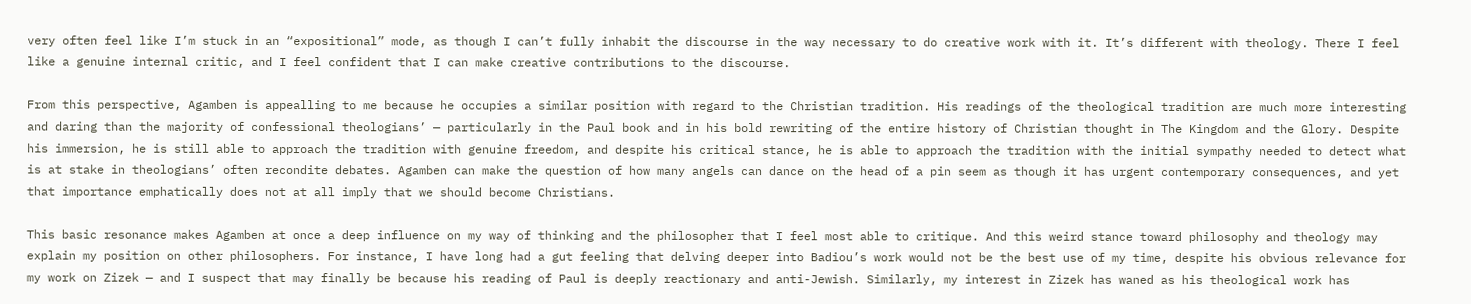very often feel like I’m stuck in an “expositional” mode, as though I can’t fully inhabit the discourse in the way necessary to do creative work with it. It’s different with theology. There I feel like a genuine internal critic, and I feel confident that I can make creative contributions to the discourse.

From this perspective, Agamben is appealling to me because he occupies a similar position with regard to the Christian tradition. His readings of the theological tradition are much more interesting and daring than the majority of confessional theologians’ — particularly in the Paul book and in his bold rewriting of the entire history of Christian thought in The Kingdom and the Glory. Despite his immersion, he is still able to approach the tradition with genuine freedom, and despite his critical stance, he is able to approach the tradition with the initial sympathy needed to detect what is at stake in theologians’ often recondite debates. Agamben can make the question of how many angels can dance on the head of a pin seem as though it has urgent contemporary consequences, and yet that importance emphatically does not at all imply that we should become Christians.

This basic resonance makes Agamben at once a deep influence on my way of thinking and the philosopher that I feel most able to critique. And this weird stance toward philosophy and theology may explain my position on other philosophers. For instance, I have long had a gut feeling that delving deeper into Badiou’s work would not be the best use of my time, despite his obvious relevance for my work on Zizek — and I suspect that may finally be because his reading of Paul is deeply reactionary and anti-Jewish. Similarly, my interest in Zizek has waned as his theological work has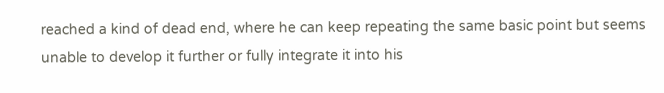reached a kind of dead end, where he can keep repeating the same basic point but seems unable to develop it further or fully integrate it into his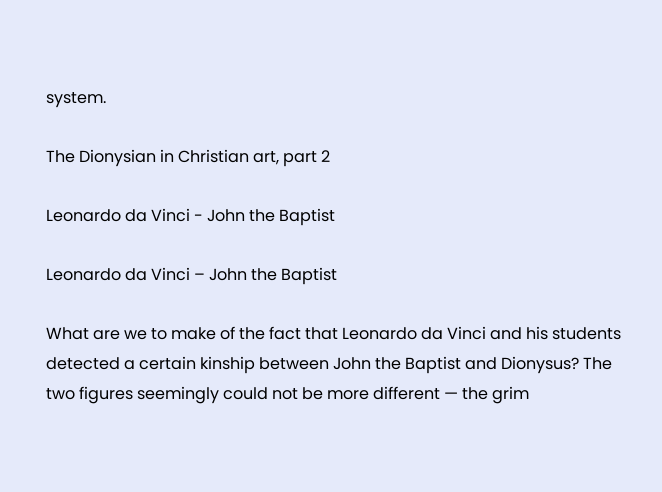system.

The Dionysian in Christian art, part 2

Leonardo da Vinci - John the Baptist

Leonardo da Vinci – John the Baptist

What are we to make of the fact that Leonardo da Vinci and his students detected a certain kinship between John the Baptist and Dionysus? The two figures seemingly could not be more different — the grim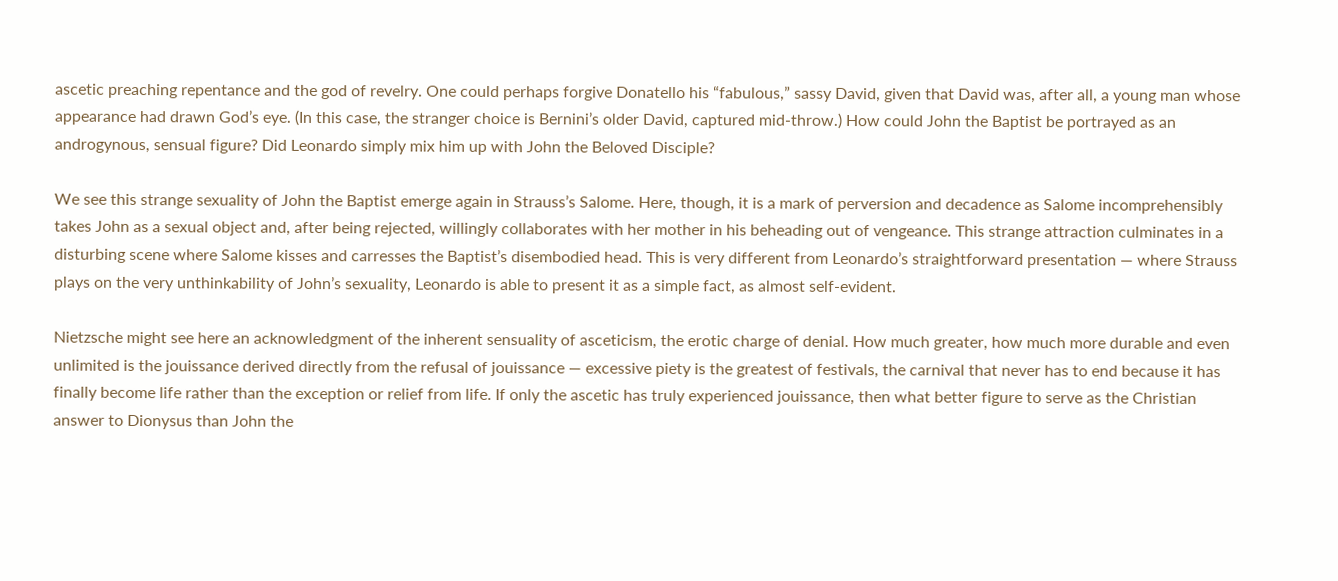ascetic preaching repentance and the god of revelry. One could perhaps forgive Donatello his “fabulous,” sassy David, given that David was, after all, a young man whose appearance had drawn God’s eye. (In this case, the stranger choice is Bernini’s older David, captured mid-throw.) How could John the Baptist be portrayed as an androgynous, sensual figure? Did Leonardo simply mix him up with John the Beloved Disciple?

We see this strange sexuality of John the Baptist emerge again in Strauss’s Salome. Here, though, it is a mark of perversion and decadence as Salome incomprehensibly takes John as a sexual object and, after being rejected, willingly collaborates with her mother in his beheading out of vengeance. This strange attraction culminates in a disturbing scene where Salome kisses and carresses the Baptist’s disembodied head. This is very different from Leonardo’s straightforward presentation — where Strauss plays on the very unthinkability of John’s sexuality, Leonardo is able to present it as a simple fact, as almost self-evident.

Nietzsche might see here an acknowledgment of the inherent sensuality of asceticism, the erotic charge of denial. How much greater, how much more durable and even unlimited is the jouissance derived directly from the refusal of jouissance — excessive piety is the greatest of festivals, the carnival that never has to end because it has finally become life rather than the exception or relief from life. If only the ascetic has truly experienced jouissance, then what better figure to serve as the Christian answer to Dionysus than John the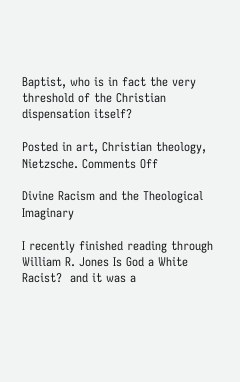Baptist, who is in fact the very threshold of the Christian dispensation itself?

Posted in art, Christian theology, Nietzsche. Comments Off

Divine Racism and the Theological Imaginary

I recently finished reading through William R. Jones Is God a White Racist?  and it was a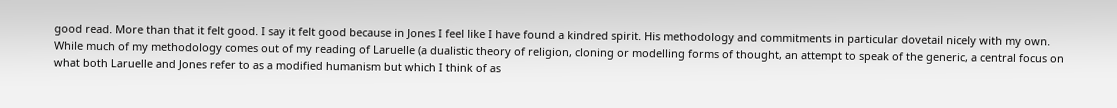good read. More than that it felt good. I say it felt good because in Jones I feel like I have found a kindred spirit. His methodology and commitments in particular dovetail nicely with my own. While much of my methodology comes out of my reading of Laruelle (a dualistic theory of religion, cloning or modelling forms of thought, an attempt to speak of the generic, a central focus on what both Laruelle and Jones refer to as a modified humanism but which I think of as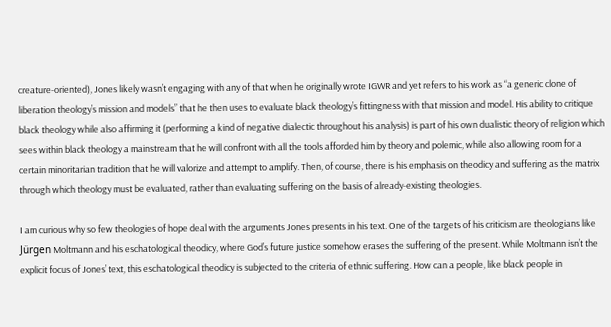creature-oriented), Jones likely wasn’t engaging with any of that when he originally wrote IGWR and yet refers to his work as “a generic clone of liberation theology’s mission and models” that he then uses to evaluate black theology’s fittingness with that mission and model. His ability to critique black theology while also affirming it (performing a kind of negative dialectic throughout his analysis) is part of his own dualistic theory of religion which sees within black theology a mainstream that he will confront with all the tools afforded him by theory and polemic, while also allowing room for a certain minoritarian tradition that he will valorize and attempt to amplify. Then, of course, there is his emphasis on theodicy and suffering as the matrix through which theology must be evaluated, rather than evaluating suffering on the basis of already-existing theologies.

I am curious why so few theologies of hope deal with the arguments Jones presents in his text. One of the targets of his criticism are theologians like Jürgen Moltmann and his eschatological theodicy, where God’s future justice somehow erases the suffering of the present. While Moltmann isn’t the explicit focus of Jones’ text, this eschatological theodicy is subjected to the criteria of ethnic suffering. How can a people, like black people in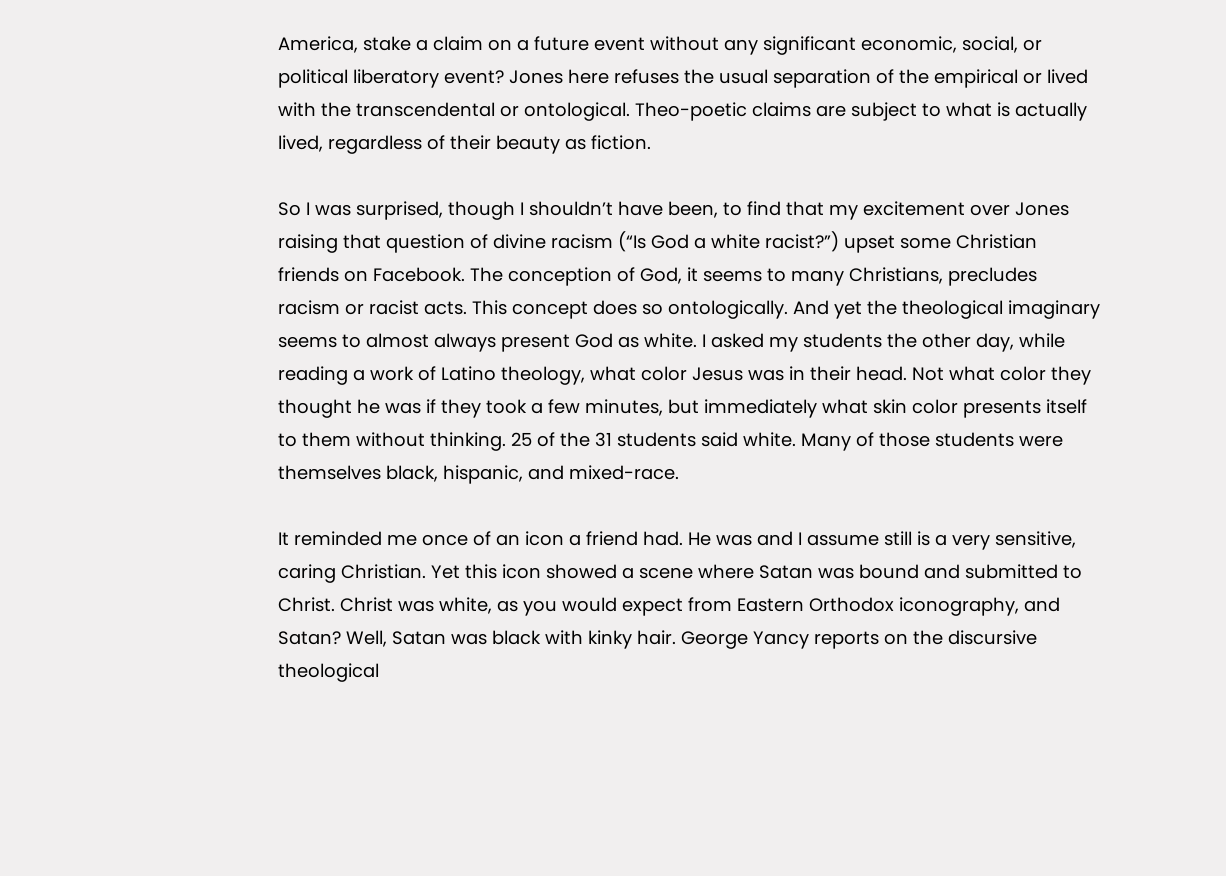America, stake a claim on a future event without any significant economic, social, or political liberatory event? Jones here refuses the usual separation of the empirical or lived with the transcendental or ontological. Theo-poetic claims are subject to what is actually lived, regardless of their beauty as fiction.

So I was surprised, though I shouldn’t have been, to find that my excitement over Jones raising that question of divine racism (“Is God a white racist?”) upset some Christian friends on Facebook. The conception of God, it seems to many Christians, precludes racism or racist acts. This concept does so ontologically. And yet the theological imaginary seems to almost always present God as white. I asked my students the other day, while reading a work of Latino theology, what color Jesus was in their head. Not what color they thought he was if they took a few minutes, but immediately what skin color presents itself to them without thinking. 25 of the 31 students said white. Many of those students were themselves black, hispanic, and mixed-race.

It reminded me once of an icon a friend had. He was and I assume still is a very sensitive, caring Christian. Yet this icon showed a scene where Satan was bound and submitted to Christ. Christ was white, as you would expect from Eastern Orthodox iconography, and Satan? Well, Satan was black with kinky hair. George Yancy reports on the discursive theological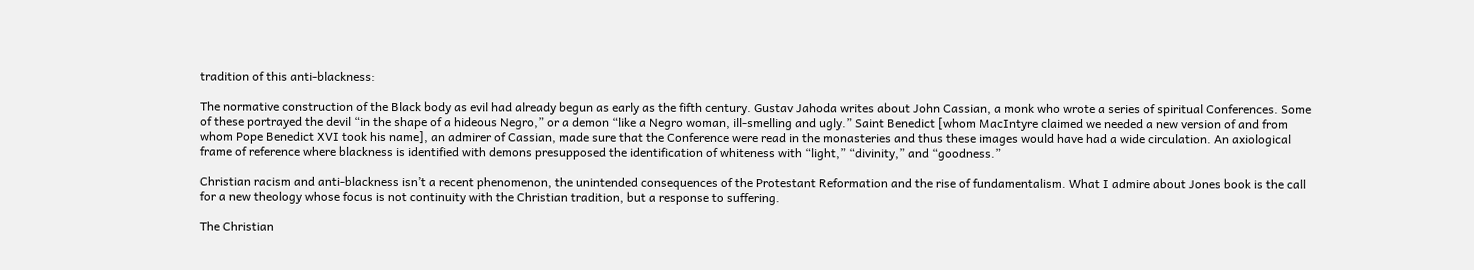tradition of this anti-blackness:

The normative construction of the Black body as evil had already begun as early as the fifth century. Gustav Jahoda writes about John Cassian, a monk who wrote a series of spiritual Conferences. Some of these portrayed the devil “in the shape of a hideous Negro,” or a demon “like a Negro woman, ill-smelling and ugly.” Saint Benedict [whom MacIntyre claimed we needed a new version of and from whom Pope Benedict XVI took his name], an admirer of Cassian, made sure that the Conference were read in the monasteries and thus these images would have had a wide circulation. An axiological frame of reference where blackness is identified with demons presupposed the identification of whiteness with “light,” “divinity,” and “goodness.”

Christian racism and anti-blackness isn’t a recent phenomenon, the unintended consequences of the Protestant Reformation and the rise of fundamentalism. What I admire about Jones book is the call for a new theology whose focus is not continuity with the Christian tradition, but a response to suffering.

The Christian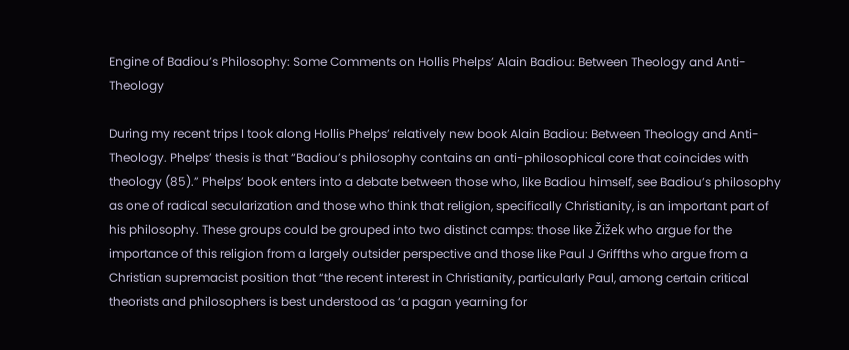Engine of Badiou’s Philosophy: Some Comments on Hollis Phelps’ Alain Badiou: Between Theology and Anti-Theology

During my recent trips I took along Hollis Phelps’ relatively new book Alain Badiou: Between Theology and Anti-Theology. Phelps’ thesis is that “Badiou’s philosophy contains an anti-philosophical core that coincides with theology (85).” Phelps’ book enters into a debate between those who, like Badiou himself, see Badiou’s philosophy as one of radical secularization and those who think that religion, specifically Christianity, is an important part of his philosophy. These groups could be grouped into two distinct camps: those like Žižek who argue for the importance of this religion from a largely outsider perspective and those like Paul J Griffths who argue from a Christian supremacist position that “the recent interest in Christianity, particularly Paul, among certain critical theorists and philosophers is best understood as ‘a pagan yearning for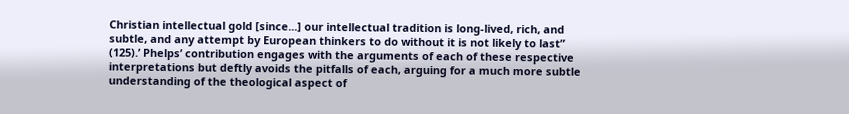Christian intellectual gold [since...] our intellectual tradition is long-lived, rich, and subtle, and any attempt by European thinkers to do without it is not likely to last” (125).’ Phelps’ contribution engages with the arguments of each of these respective interpretations but deftly avoids the pitfalls of each, arguing for a much more subtle understanding of the theological aspect of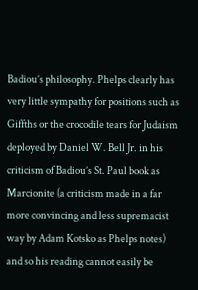Badiou’s philosophy. Phelps clearly has very little sympathy for positions such as Giffths or the crocodile tears for Judaism deployed by Daniel W. Bell Jr. in his criticism of Badiou’s St. Paul book as Marcionite (a criticism made in a far more convincing and less supremacist way by Adam Kotsko as Phelps notes) and so his reading cannot easily be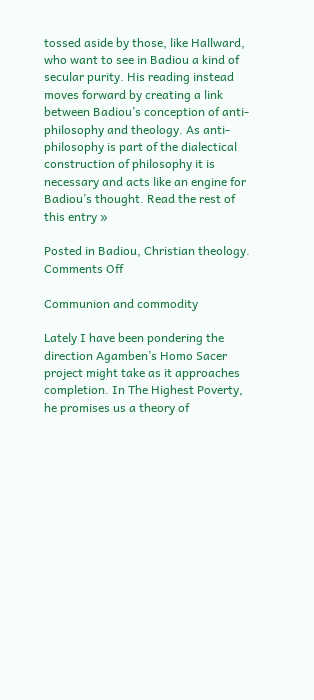tossed aside by those, like Hallward, who want to see in Badiou a kind of secular purity. His reading instead moves forward by creating a link between Badiou’s conception of anti-philosophy and theology. As anti-philosophy is part of the dialectical construction of philosophy it is necessary and acts like an engine for Badiou’s thought. Read the rest of this entry »

Posted in Badiou, Christian theology. Comments Off

Communion and commodity

Lately I have been pondering the direction Agamben’s Homo Sacer project might take as it approaches completion. In The Highest Poverty, he promises us a theory of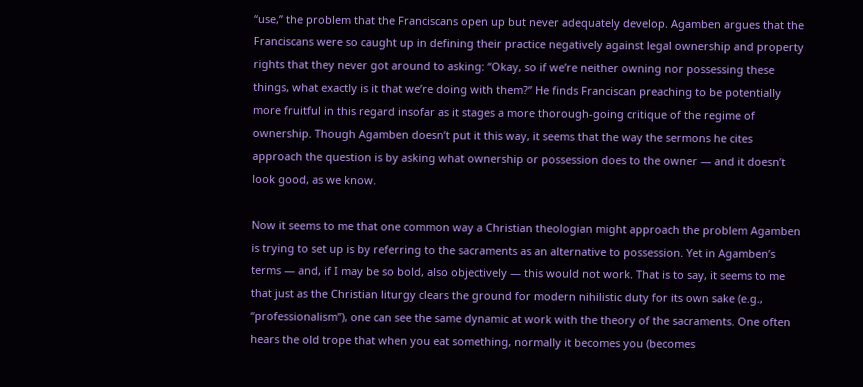“use,” the problem that the Franciscans open up but never adequately develop. Agamben argues that the Franciscans were so caught up in defining their practice negatively against legal ownership and property rights that they never got around to asking: “Okay, so if we’re neither owning nor possessing these things, what exactly is it that we’re doing with them?” He finds Franciscan preaching to be potentially more fruitful in this regard insofar as it stages a more thorough-going critique of the regime of ownership. Though Agamben doesn’t put it this way, it seems that the way the sermons he cites approach the question is by asking what ownership or possession does to the owner — and it doesn’t look good, as we know.

Now it seems to me that one common way a Christian theologian might approach the problem Agamben is trying to set up is by referring to the sacraments as an alternative to possession. Yet in Agamben’s terms — and, if I may be so bold, also objectively — this would not work. That is to say, it seems to me that just as the Christian liturgy clears the ground for modern nihilistic duty for its own sake (e.g., “professionalism”), one can see the same dynamic at work with the theory of the sacraments. One often hears the old trope that when you eat something, normally it becomes you (becomes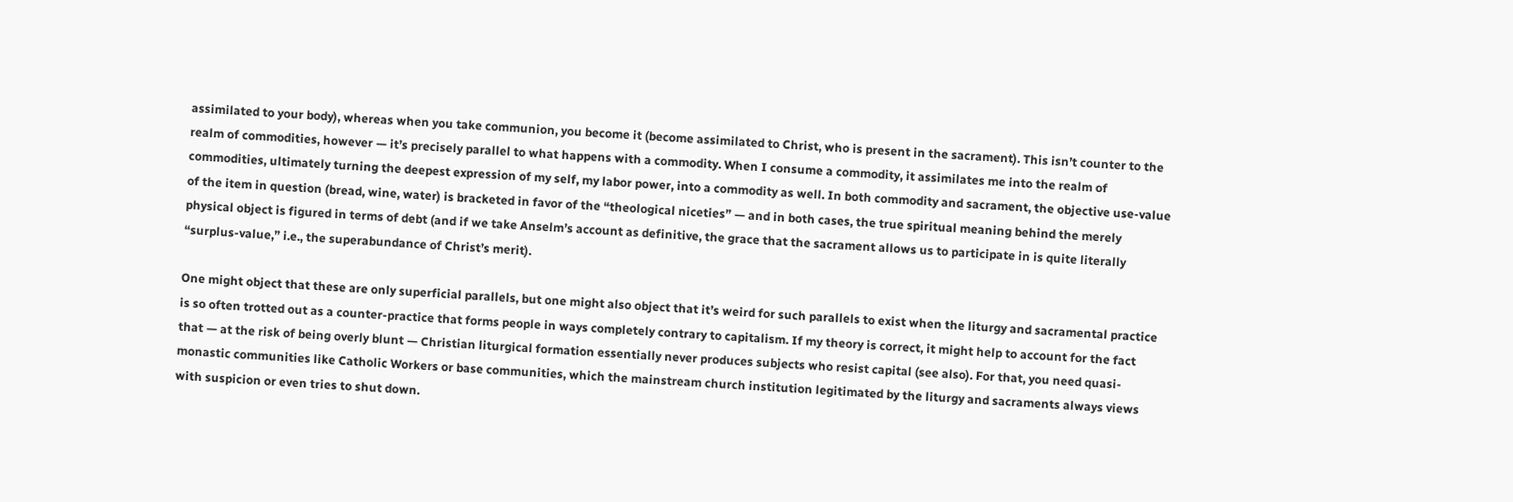assimilated to your body), whereas when you take communion, you become it (become assimilated to Christ, who is present in the sacrament). This isn’t counter to the realm of commodities, however — it’s precisely parallel to what happens with a commodity. When I consume a commodity, it assimilates me into the realm of commodities, ultimately turning the deepest expression of my self, my labor power, into a commodity as well. In both commodity and sacrament, the objective use-value of the item in question (bread, wine, water) is bracketed in favor of the “theological niceties” — and in both cases, the true spiritual meaning behind the merely physical object is figured in terms of debt (and if we take Anselm’s account as definitive, the grace that the sacrament allows us to participate in is quite literally “surplus-value,” i.e., the superabundance of Christ’s merit).

One might object that these are only superficial parallels, but one might also object that it’s weird for such parallels to exist when the liturgy and sacramental practice is so often trotted out as a counter-practice that forms people in ways completely contrary to capitalism. If my theory is correct, it might help to account for the fact that — at the risk of being overly blunt — Christian liturgical formation essentially never produces subjects who resist capital (see also). For that, you need quasi-monastic communities like Catholic Workers or base communities, which the mainstream church institution legitimated by the liturgy and sacraments always views with suspicion or even tries to shut down.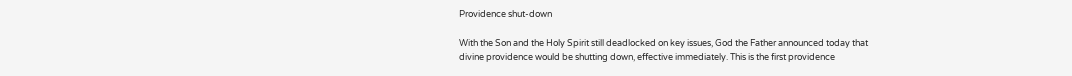Providence shut-down

With the Son and the Holy Spirit still deadlocked on key issues, God the Father announced today that divine providence would be shutting down, effective immediately. This is the first providence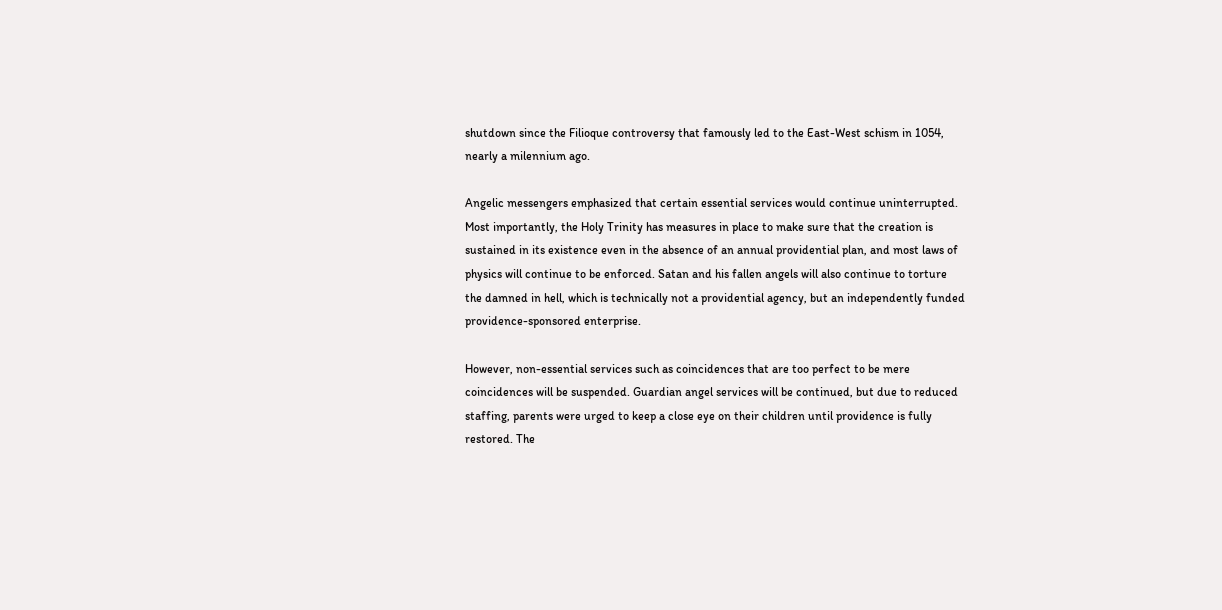shutdown since the Filioque controversy that famously led to the East-West schism in 1054, nearly a milennium ago.

Angelic messengers emphasized that certain essential services would continue uninterrupted. Most importantly, the Holy Trinity has measures in place to make sure that the creation is sustained in its existence even in the absence of an annual providential plan, and most laws of physics will continue to be enforced. Satan and his fallen angels will also continue to torture the damned in hell, which is technically not a providential agency, but an independently funded providence-sponsored enterprise.

However, non-essential services such as coincidences that are too perfect to be mere coincidences will be suspended. Guardian angel services will be continued, but due to reduced staffing, parents were urged to keep a close eye on their children until providence is fully restored. The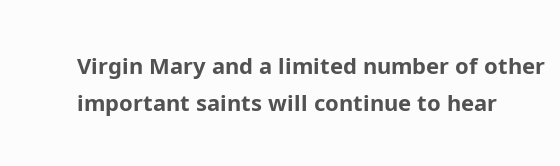Virgin Mary and a limited number of other important saints will continue to hear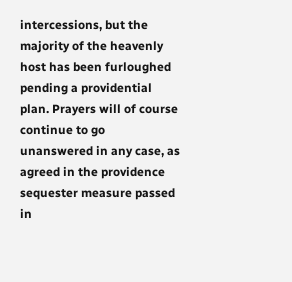intercessions, but the majority of the heavenly host has been furloughed pending a providential plan. Prayers will of course continue to go unanswered in any case, as agreed in the providence sequester measure passed in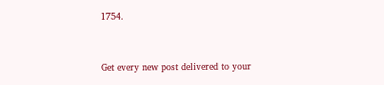1754.


Get every new post delivered to your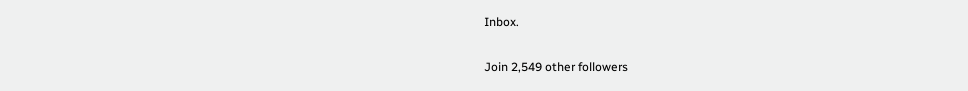Inbox.

Join 2,549 other followers